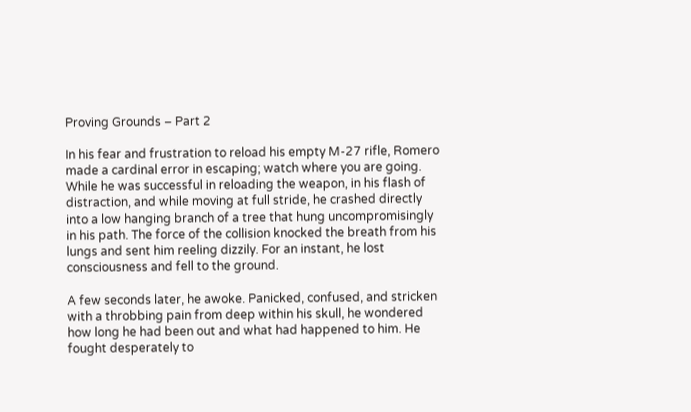Proving Grounds – Part 2

In his fear and frustration to reload his empty M-27 rifle, Romero made a cardinal error in escaping; watch where you are going. While he was successful in reloading the weapon, in his flash of distraction, and while moving at full stride, he crashed directly into a low hanging branch of a tree that hung uncompromisingly in his path. The force of the collision knocked the breath from his lungs and sent him reeling dizzily. For an instant, he lost consciousness and fell to the ground.

A few seconds later, he awoke. Panicked, confused, and stricken with a throbbing pain from deep within his skull, he wondered how long he had been out and what had happened to him. He fought desperately to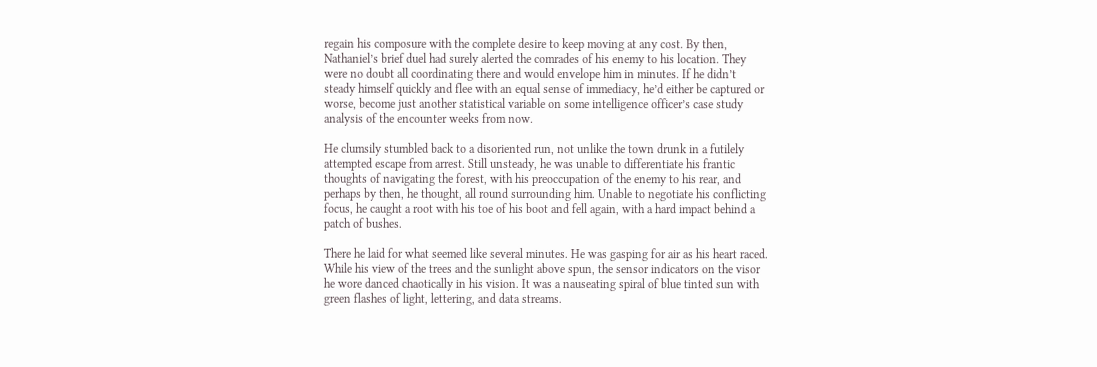regain his composure with the complete desire to keep moving at any cost. By then, Nathaniel’s brief duel had surely alerted the comrades of his enemy to his location. They were no doubt all coordinating there and would envelope him in minutes. If he didn’t steady himself quickly and flee with an equal sense of immediacy, he’d either be captured or worse, become just another statistical variable on some intelligence officer’s case study analysis of the encounter weeks from now.

He clumsily stumbled back to a disoriented run, not unlike the town drunk in a futilely attempted escape from arrest. Still unsteady, he was unable to differentiate his frantic thoughts of navigating the forest, with his preoccupation of the enemy to his rear, and perhaps by then, he thought, all round surrounding him. Unable to negotiate his conflicting focus, he caught a root with his toe of his boot and fell again, with a hard impact behind a patch of bushes.

There he laid for what seemed like several minutes. He was gasping for air as his heart raced. While his view of the trees and the sunlight above spun, the sensor indicators on the visor he wore danced chaotically in his vision. It was a nauseating spiral of blue tinted sun with green flashes of light, lettering, and data streams.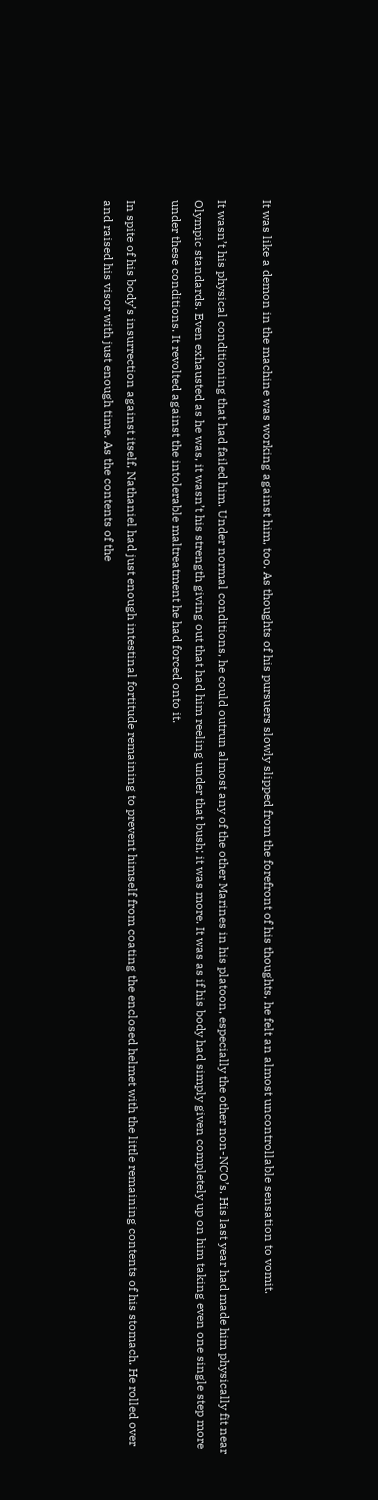It was like a demon in the machine was working against him, too. As thoughts of his pursuers slowly slipped from the forefront of his thoughts, he felt an almost uncontrollable sensation to vomit.

It wasn’t his physical conditioning that had failed him. Under normal conditions, he could outrun almost any of the other Marines in his platoon, especially the other non-NCO’s. His last year had made him physically fit near Olympic standards. Even exhausted as he was, it wasn’t his strength giving out that had him reeling under that bush; it was more. It was as if his body had simply given completely up on him taking even one single step more under these conditions. It revolted against the intolerable maltreatment he had forced onto it.

In spite of his body’s insurrection against itself, Nathaniel had just enough intestinal fortitude remaining to prevent himself from coating the enclosed helmet with the little remaining contents of his stomach. He rolled over and raised his visor with just enough time. As the contents of the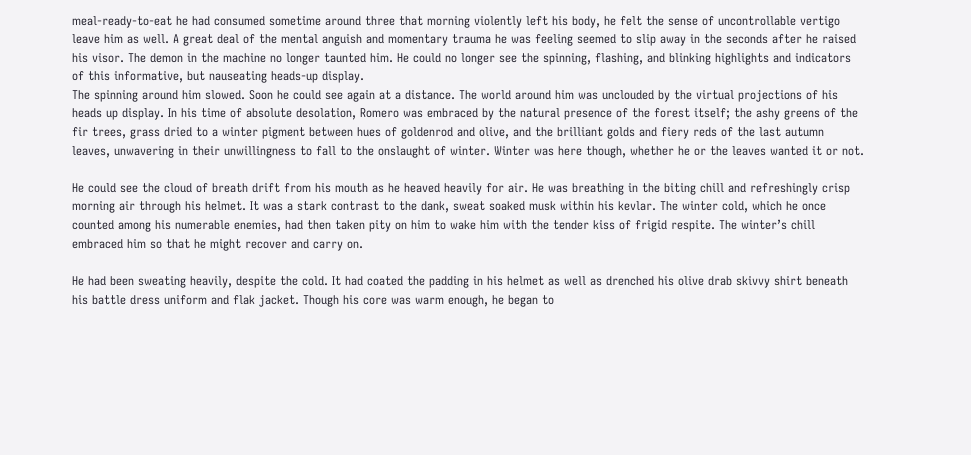meal-ready-to-eat he had consumed sometime around three that morning violently left his body, he felt the sense of uncontrollable vertigo leave him as well. A great deal of the mental anguish and momentary trauma he was feeling seemed to slip away in the seconds after he raised his visor. The demon in the machine no longer taunted him. He could no longer see the spinning, flashing, and blinking highlights and indicators of this informative, but nauseating heads-up display.
The spinning around him slowed. Soon he could see again at a distance. The world around him was unclouded by the virtual projections of his heads up display. In his time of absolute desolation, Romero was embraced by the natural presence of the forest itself; the ashy greens of the fir trees, grass dried to a winter pigment between hues of goldenrod and olive, and the brilliant golds and fiery reds of the last autumn leaves, unwavering in their unwillingness to fall to the onslaught of winter. Winter was here though, whether he or the leaves wanted it or not.

He could see the cloud of breath drift from his mouth as he heaved heavily for air. He was breathing in the biting chill and refreshingly crisp morning air through his helmet. It was a stark contrast to the dank, sweat soaked musk within his kevlar. The winter cold, which he once counted among his numerable enemies, had then taken pity on him to wake him with the tender kiss of frigid respite. The winter’s chill embraced him so that he might recover and carry on.

He had been sweating heavily, despite the cold. It had coated the padding in his helmet as well as drenched his olive drab skivvy shirt beneath his battle dress uniform and flak jacket. Though his core was warm enough, he began to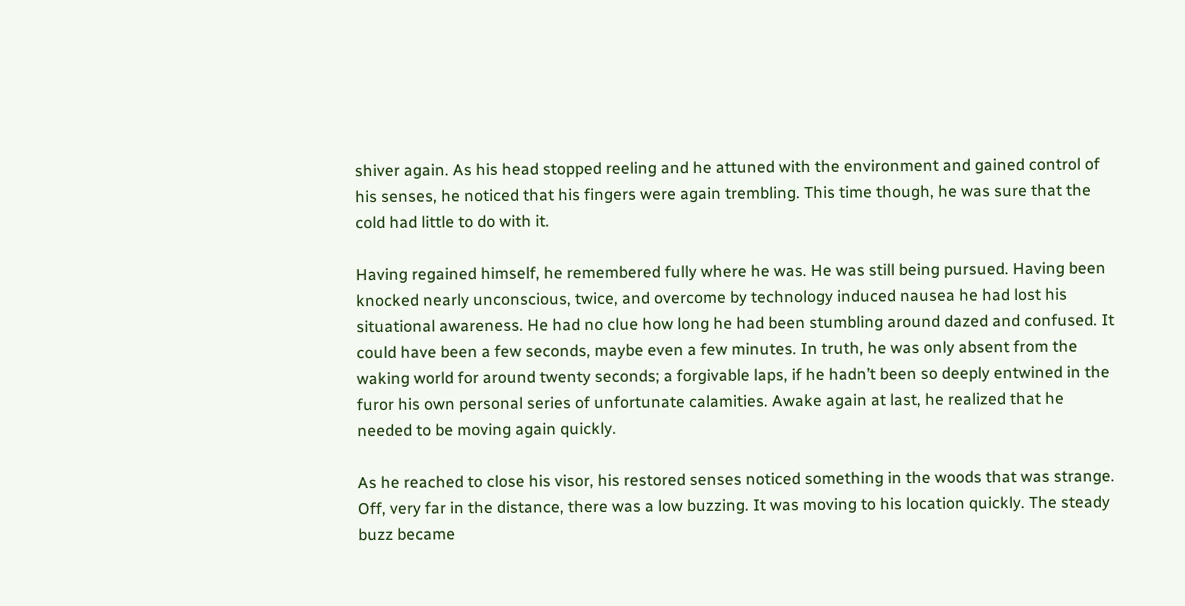shiver again. As his head stopped reeling and he attuned with the environment and gained control of his senses, he noticed that his fingers were again trembling. This time though, he was sure that the cold had little to do with it.

Having regained himself, he remembered fully where he was. He was still being pursued. Having been knocked nearly unconscious, twice, and overcome by technology induced nausea he had lost his situational awareness. He had no clue how long he had been stumbling around dazed and confused. It could have been a few seconds, maybe even a few minutes. In truth, he was only absent from the waking world for around twenty seconds; a forgivable laps, if he hadn’t been so deeply entwined in the furor his own personal series of unfortunate calamities. Awake again at last, he realized that he needed to be moving again quickly.

As he reached to close his visor, his restored senses noticed something in the woods that was strange. Off, very far in the distance, there was a low buzzing. It was moving to his location quickly. The steady buzz became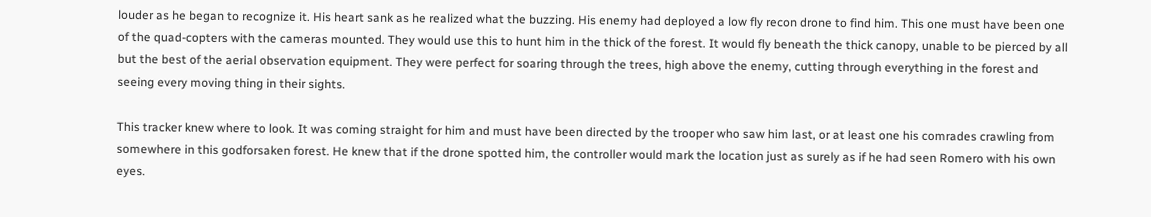louder as he began to recognize it. His heart sank as he realized what the buzzing. His enemy had deployed a low fly recon drone to find him. This one must have been one of the quad-copters with the cameras mounted. They would use this to hunt him in the thick of the forest. It would fly beneath the thick canopy, unable to be pierced by all but the best of the aerial observation equipment. They were perfect for soaring through the trees, high above the enemy, cutting through everything in the forest and seeing every moving thing in their sights.

This tracker knew where to look. It was coming straight for him and must have been directed by the trooper who saw him last, or at least one his comrades crawling from somewhere in this godforsaken forest. He knew that if the drone spotted him, the controller would mark the location just as surely as if he had seen Romero with his own eyes.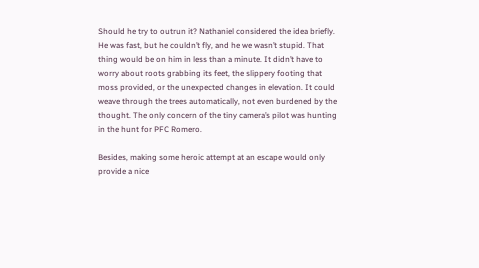Should he try to outrun it? Nathaniel considered the idea briefly. He was fast, but he couldn’t fly, and he we wasn’t stupid. That thing would be on him in less than a minute. It didn’t have to worry about roots grabbing its feet, the slippery footing that moss provided, or the unexpected changes in elevation. It could weave through the trees automatically, not even burdened by the thought. The only concern of the tiny camera’s pilot was hunting in the hunt for PFC Romero.

Besides, making some heroic attempt at an escape would only provide a nice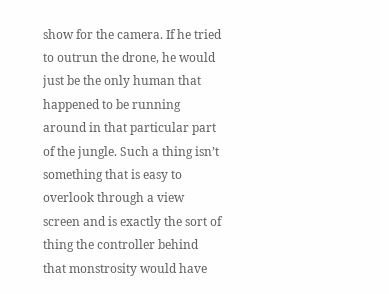show for the camera. If he tried to outrun the drone, he would just be the only human that happened to be running around in that particular part of the jungle. Such a thing isn’t something that is easy to overlook through a view screen and is exactly the sort of thing the controller behind that monstrosity would have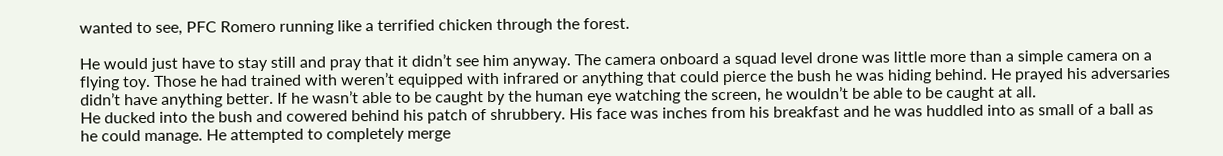wanted to see, PFC Romero running like a terrified chicken through the forest.

He would just have to stay still and pray that it didn’t see him anyway. The camera onboard a squad level drone was little more than a simple camera on a flying toy. Those he had trained with weren’t equipped with infrared or anything that could pierce the bush he was hiding behind. He prayed his adversaries didn’t have anything better. If he wasn’t able to be caught by the human eye watching the screen, he wouldn’t be able to be caught at all.
He ducked into the bush and cowered behind his patch of shrubbery. His face was inches from his breakfast and he was huddled into as small of a ball as he could manage. He attempted to completely merge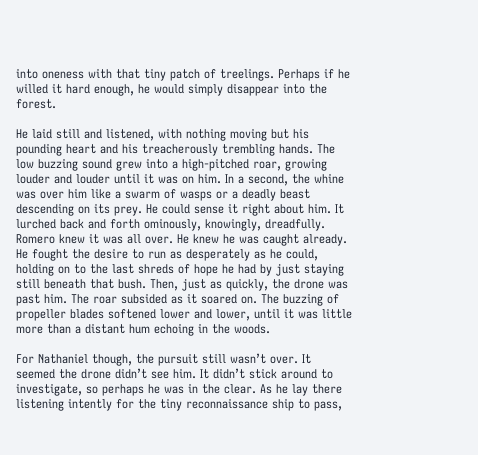into oneness with that tiny patch of treelings. Perhaps if he willed it hard enough, he would simply disappear into the forest.

He laid still and listened, with nothing moving but his pounding heart and his treacherously trembling hands. The low buzzing sound grew into a high-pitched roar, growing louder and louder until it was on him. In a second, the whine was over him like a swarm of wasps or a deadly beast descending on its prey. He could sense it right about him. It lurched back and forth ominously, knowingly, dreadfully. Romero knew it was all over. He knew he was caught already. He fought the desire to run as desperately as he could, holding on to the last shreds of hope he had by just staying still beneath that bush. Then, just as quickly, the drone was past him. The roar subsided as it soared on. The buzzing of propeller blades softened lower and lower, until it was little more than a distant hum echoing in the woods.

For Nathaniel though, the pursuit still wasn’t over. It seemed the drone didn’t see him. It didn’t stick around to investigate, so perhaps he was in the clear. As he lay there listening intently for the tiny reconnaissance ship to pass,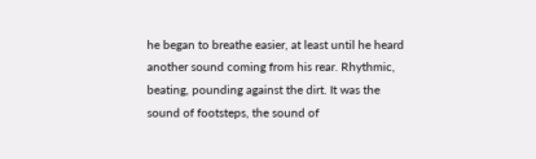he began to breathe easier, at least until he heard another sound coming from his rear. Rhythmic, beating, pounding against the dirt. It was the sound of footsteps, the sound of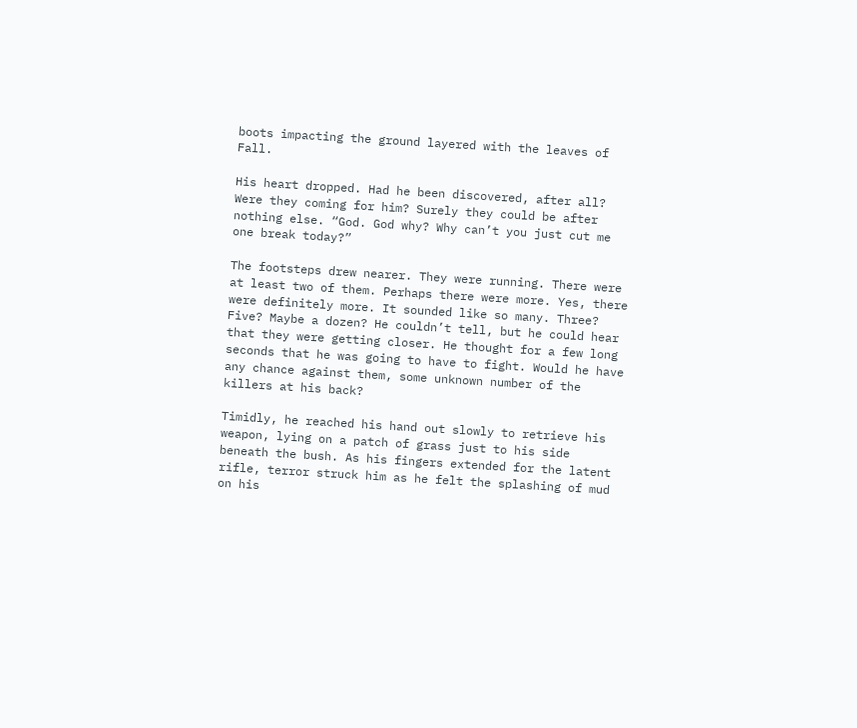boots impacting the ground layered with the leaves of Fall.

His heart dropped. Had he been discovered, after all? Were they coming for him? Surely they could be after nothing else. “God. God why? Why can’t you just cut me one break today?”

The footsteps drew nearer. They were running. There were at least two of them. Perhaps there were more. Yes, there were definitely more. It sounded like so many. Three? Five? Maybe a dozen? He couldn’t tell, but he could hear that they were getting closer. He thought for a few long seconds that he was going to have to fight. Would he have any chance against them, some unknown number of the killers at his back?

Timidly, he reached his hand out slowly to retrieve his weapon, lying on a patch of grass just to his side beneath the bush. As his fingers extended for the latent rifle, terror struck him as he felt the splashing of mud on his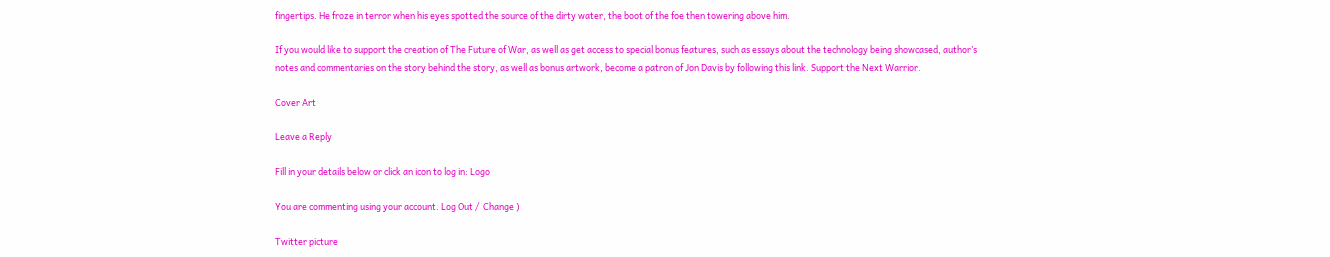fingertips. He froze in terror when his eyes spotted the source of the dirty water, the boot of the foe then towering above him.

If you would like to support the creation of The Future of War, as well as get access to special bonus features, such as essays about the technology being showcased, author’s notes and commentaries on the story behind the story, as well as bonus artwork, become a patron of Jon Davis by following this link. Support the Next Warrior.

Cover Art

Leave a Reply

Fill in your details below or click an icon to log in: Logo

You are commenting using your account. Log Out /  Change )

Twitter picture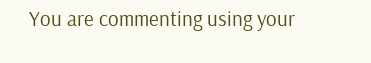You are commenting using your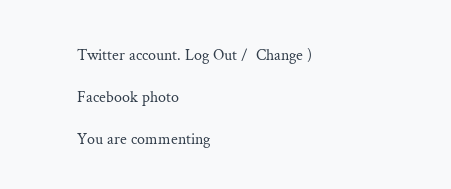Twitter account. Log Out /  Change )

Facebook photo

You are commenting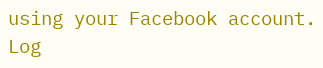using your Facebook account. Log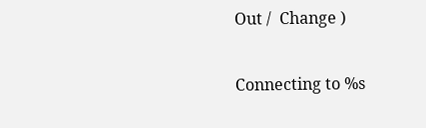Out /  Change )

Connecting to %s